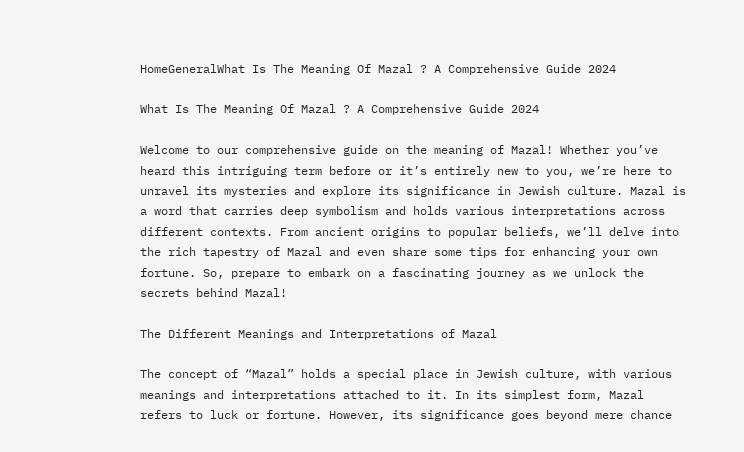HomeGeneralWhat Is The Meaning Of Mazal ? A Comprehensive Guide 2024

What Is The Meaning Of Mazal ? A Comprehensive Guide 2024

Welcome to our comprehensive guide on the meaning of Mazal! Whether you’ve heard this intriguing term before or it’s entirely new to you, we’re here to unravel its mysteries and explore its significance in Jewish culture. Mazal is a word that carries deep symbolism and holds various interpretations across different contexts. From ancient origins to popular beliefs, we’ll delve into the rich tapestry of Mazal and even share some tips for enhancing your own fortune. So, prepare to embark on a fascinating journey as we unlock the secrets behind Mazal!

The Different Meanings and Interpretations of Mazal

The concept of “Mazal” holds a special place in Jewish culture, with various meanings and interpretations attached to it. In its simplest form, Mazal refers to luck or fortune. However, its significance goes beyond mere chance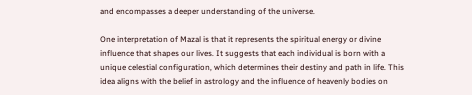and encompasses a deeper understanding of the universe.

One interpretation of Mazal is that it represents the spiritual energy or divine influence that shapes our lives. It suggests that each individual is born with a unique celestial configuration, which determines their destiny and path in life. This idea aligns with the belief in astrology and the influence of heavenly bodies on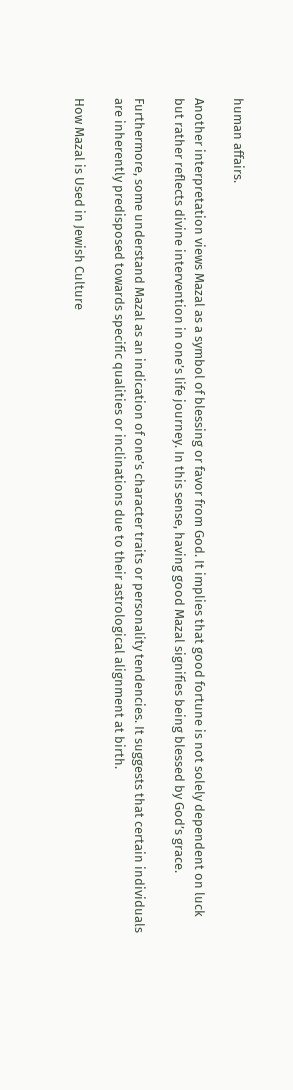human affairs.

Another interpretation views Mazal as a symbol of blessing or favor from God. It implies that good fortune is not solely dependent on luck but rather reflects divine intervention in one’s life journey. In this sense, having good Mazal signifies being blessed by God’s grace.

Furthermore, some understand Mazal as an indication of one’s character traits or personality tendencies. It suggests that certain individuals are inherently predisposed towards specific qualities or inclinations due to their astrological alignment at birth.

How Mazal is Used in Jewish Culture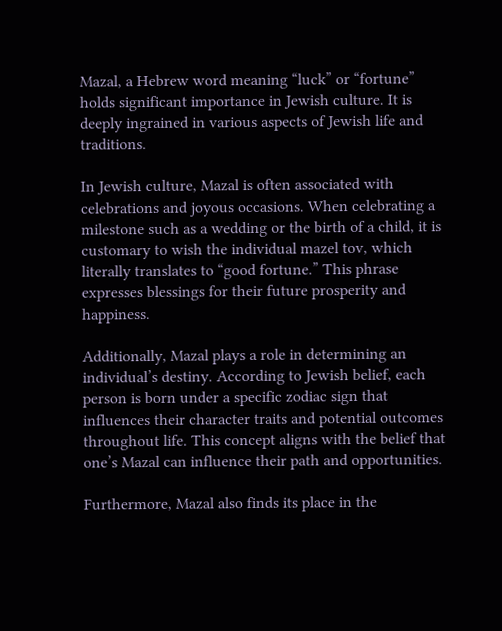Mazal, a Hebrew word meaning “luck” or “fortune” holds significant importance in Jewish culture. It is deeply ingrained in various aspects of Jewish life and traditions.

In Jewish culture, Mazal is often associated with celebrations and joyous occasions. When celebrating a milestone such as a wedding or the birth of a child, it is customary to wish the individual mazel tov, which literally translates to “good fortune.” This phrase expresses blessings for their future prosperity and happiness.

Additionally, Mazal plays a role in determining an individual’s destiny. According to Jewish belief, each person is born under a specific zodiac sign that influences their character traits and potential outcomes throughout life. This concept aligns with the belief that one’s Mazal can influence their path and opportunities.

Furthermore, Mazal also finds its place in the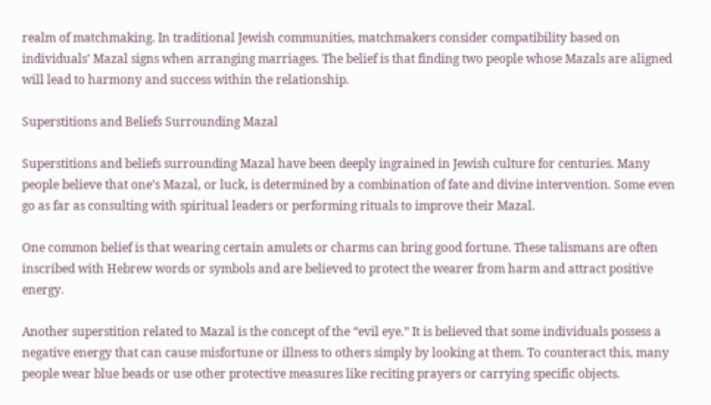realm of matchmaking. In traditional Jewish communities, matchmakers consider compatibility based on individuals’ Mazal signs when arranging marriages. The belief is that finding two people whose Mazals are aligned will lead to harmony and success within the relationship.

Superstitions and Beliefs Surrounding Mazal

Superstitions and beliefs surrounding Mazal have been deeply ingrained in Jewish culture for centuries. Many people believe that one’s Mazal, or luck, is determined by a combination of fate and divine intervention. Some even go as far as consulting with spiritual leaders or performing rituals to improve their Mazal.

One common belief is that wearing certain amulets or charms can bring good fortune. These talismans are often inscribed with Hebrew words or symbols and are believed to protect the wearer from harm and attract positive energy.

Another superstition related to Mazal is the concept of the “evil eye.” It is believed that some individuals possess a negative energy that can cause misfortune or illness to others simply by looking at them. To counteract this, many people wear blue beads or use other protective measures like reciting prayers or carrying specific objects.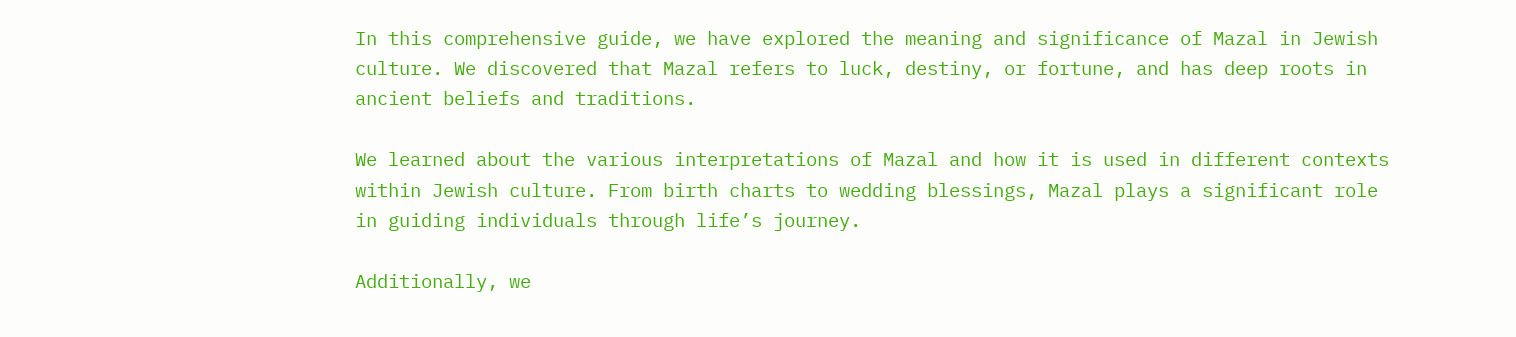In this comprehensive guide, we have explored the meaning and significance of Mazal in Jewish culture. We discovered that Mazal refers to luck, destiny, or fortune, and has deep roots in ancient beliefs and traditions.

We learned about the various interpretations of Mazal and how it is used in different contexts within Jewish culture. From birth charts to wedding blessings, Mazal plays a significant role in guiding individuals through life’s journey.

Additionally, we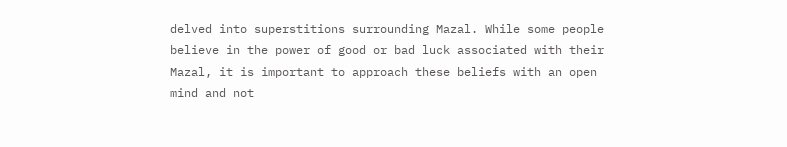delved into superstitions surrounding Mazal. While some people believe in the power of good or bad luck associated with their Mazal, it is important to approach these beliefs with an open mind and not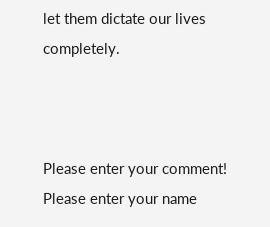let them dictate our lives completely.



Please enter your comment!
Please enter your name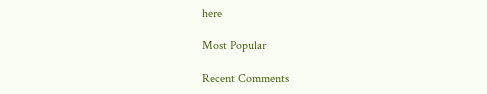here

Most Popular

Recent Comments